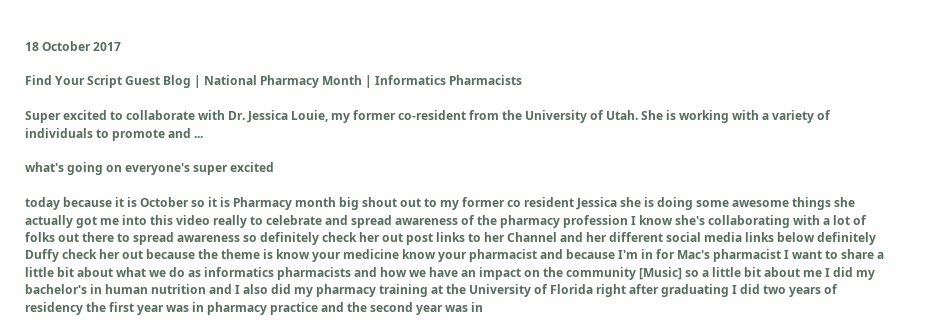18 October 2017

Find Your Script Guest Blog | National Pharmacy Month | Informatics Pharmacists

Super excited to collaborate with Dr. Jessica Louie, my former co-resident from the University of Utah. She is working with a variety of individuals to promote and ...

what's going on everyone's super excited

today because it is October so it is Pharmacy month big shout out to my former co resident Jessica she is doing some awesome things she actually got me into this video really to celebrate and spread awareness of the pharmacy profession I know she's collaborating with a lot of folks out there to spread awareness so definitely check her out post links to her Channel and her different social media links below definitely Duffy check her out because the theme is know your medicine know your pharmacist and because I'm in for Mac's pharmacist I want to share a little bit about what we do as informatics pharmacists and how we have an impact on the community [Music] so a little bit about me I did my bachelor's in human nutrition and I also did my pharmacy training at the University of Florida right after graduating I did two years of residency the first year was in pharmacy practice and the second year was in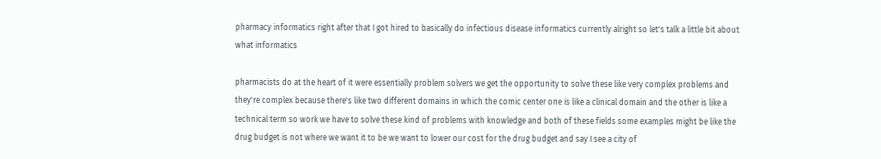pharmacy informatics right after that I got hired to basically do infectious disease informatics currently alright so let's talk a little bit about what informatics

pharmacists do at the heart of it were essentially problem solvers we get the opportunity to solve these like very complex problems and they're complex because there's like two different domains in which the comic center one is like a clinical domain and the other is like a technical term so work we have to solve these kind of problems with knowledge and both of these fields some examples might be like the drug budget is not where we want it to be we want to lower our cost for the drug budget and say I see a city of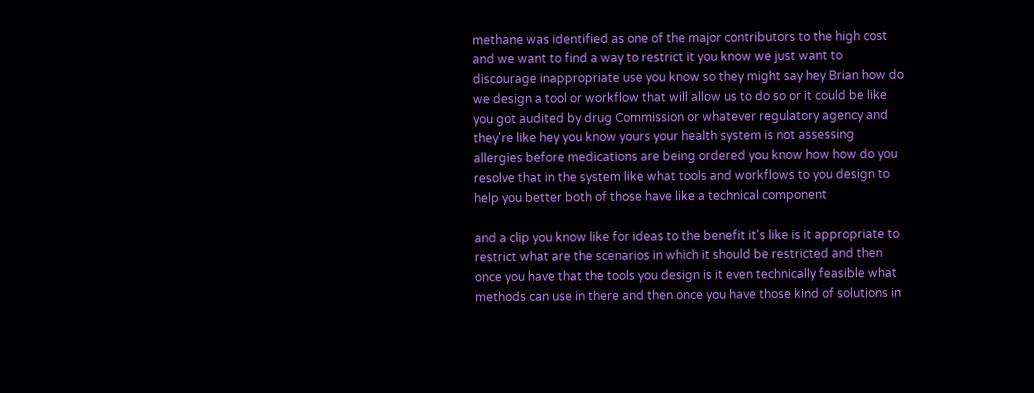methane was identified as one of the major contributors to the high cost and we want to find a way to restrict it you know we just want to discourage inappropriate use you know so they might say hey Brian how do we design a tool or workflow that will allow us to do so or it could be like you got audited by drug Commission or whatever regulatory agency and they're like hey you know yours your health system is not assessing allergies before medications are being ordered you know how how do you resolve that in the system like what tools and workflows to you design to help you better both of those have like a technical component

and a clip you know like for ideas to the benefit it's like is it appropriate to restrict what are the scenarios in which it should be restricted and then once you have that the tools you design is it even technically feasible what methods can use in there and then once you have those kind of solutions in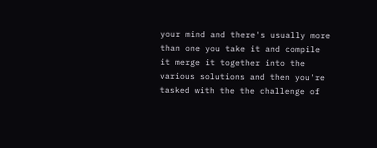your mind and there's usually more than one you take it and compile it merge it together into the various solutions and then you're tasked with the the challenge of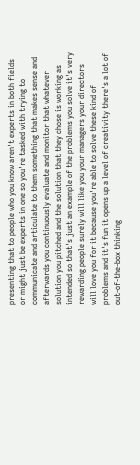presenting that to people who you know aren't experts in both fields or might just be experts in one so you're tasked with trying to communicate and articulate to them something that makes sense and afterwards you continuously evaluate and monitor that whatever solution you pitched and the solution that they chose is working as intended so that's just an example of the problems you solve it's very rewarding people surely will like you your managers your directors will love you for it because you're able to solve these kind of problems and it's fun it opens up a level of creativity there's a lot of out-of-the-box thinking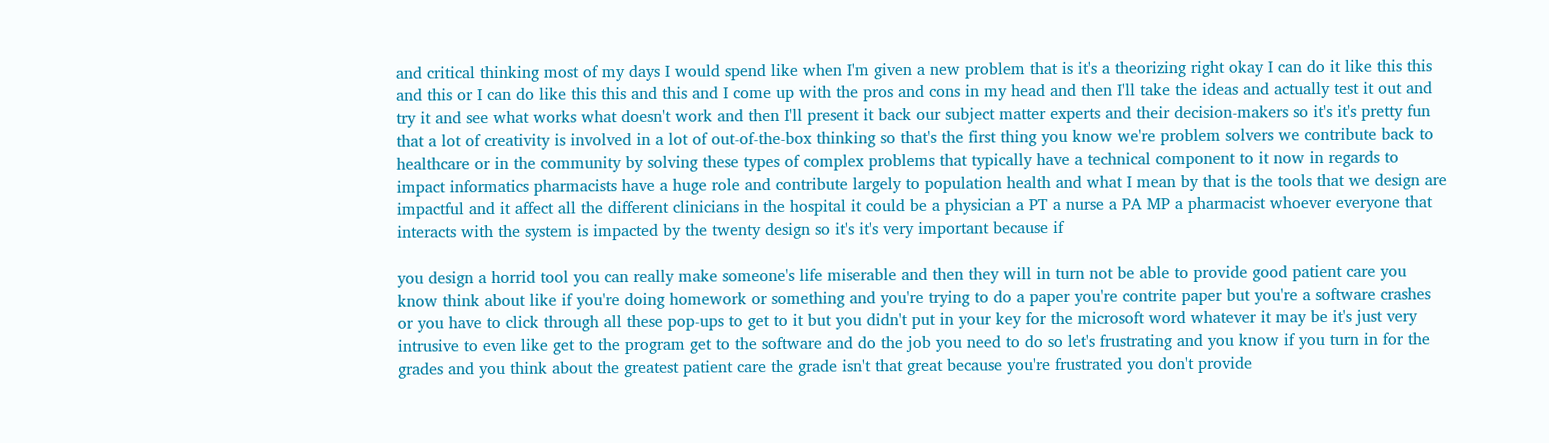and critical thinking most of my days I would spend like when I'm given a new problem that is it's a theorizing right okay I can do it like this this and this or I can do like this this and this and I come up with the pros and cons in my head and then I'll take the ideas and actually test it out and try it and see what works what doesn't work and then I'll present it back our subject matter experts and their decision-makers so it's it's pretty fun that a lot of creativity is involved in a lot of out-of-the-box thinking so that's the first thing you know we're problem solvers we contribute back to healthcare or in the community by solving these types of complex problems that typically have a technical component to it now in regards to impact informatics pharmacists have a huge role and contribute largely to population health and what I mean by that is the tools that we design are impactful and it affect all the different clinicians in the hospital it could be a physician a PT a nurse a PA MP a pharmacist whoever everyone that interacts with the system is impacted by the twenty design so it's it's very important because if

you design a horrid tool you can really make someone's life miserable and then they will in turn not be able to provide good patient care you know think about like if you're doing homework or something and you're trying to do a paper you're contrite paper but you're a software crashes or you have to click through all these pop-ups to get to it but you didn't put in your key for the microsoft word whatever it may be it's just very intrusive to even like get to the program get to the software and do the job you need to do so let's frustrating and you know if you turn in for the grades and you think about the greatest patient care the grade isn't that great because you're frustrated you don't provide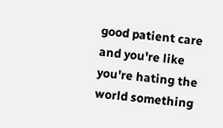good patient care and you're like you're hating the world something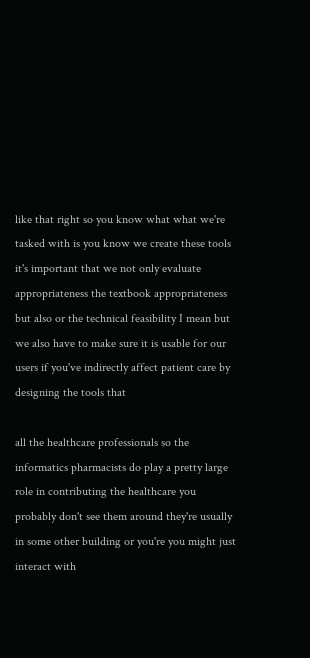like that right so you know what what we're tasked with is you know we create these tools it's important that we not only evaluate appropriateness the textbook appropriateness but also or the technical feasibility I mean but we also have to make sure it is usable for our users if you've indirectly affect patient care by designing the tools that

all the healthcare professionals so the informatics pharmacists do play a pretty large role in contributing the healthcare you probably don't see them around they're usually in some other building or you're you might just interact with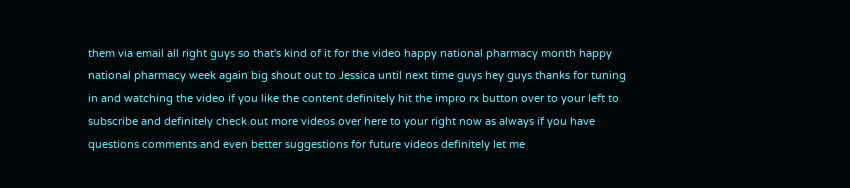them via email all right guys so that's kind of it for the video happy national pharmacy month happy national pharmacy week again big shout out to Jessica until next time guys hey guys thanks for tuning in and watching the video if you like the content definitely hit the impro rx button over to your left to subscribe and definitely check out more videos over here to your right now as always if you have questions comments and even better suggestions for future videos definitely let me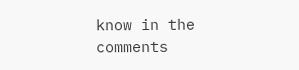know in the comments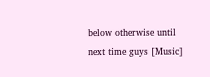below otherwise until next time guys [Music]